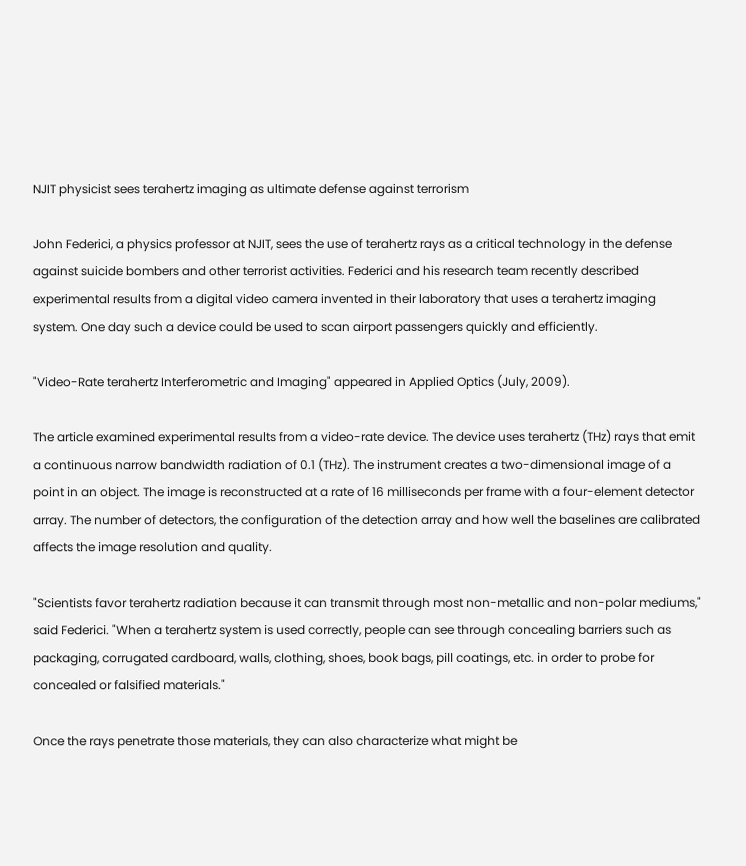NJIT physicist sees terahertz imaging as ultimate defense against terrorism

John Federici, a physics professor at NJIT, sees the use of terahertz rays as a critical technology in the defense against suicide bombers and other terrorist activities. Federici and his research team recently described experimental results from a digital video camera invented in their laboratory that uses a terahertz imaging system. One day such a device could be used to scan airport passengers quickly and efficiently.

"Video-Rate terahertz Interferometric and Imaging" appeared in Applied Optics (July, 2009).

The article examined experimental results from a video-rate device. The device uses terahertz (THz) rays that emit a continuous narrow bandwidth radiation of 0.1 (THz). The instrument creates a two-dimensional image of a point in an object. The image is reconstructed at a rate of 16 milliseconds per frame with a four-element detector array. The number of detectors, the configuration of the detection array and how well the baselines are calibrated affects the image resolution and quality.

"Scientists favor terahertz radiation because it can transmit through most non-metallic and non-polar mediums," said Federici. "When a terahertz system is used correctly, people can see through concealing barriers such as packaging, corrugated cardboard, walls, clothing, shoes, book bags, pill coatings, etc. in order to probe for concealed or falsified materials."

Once the rays penetrate those materials, they can also characterize what might be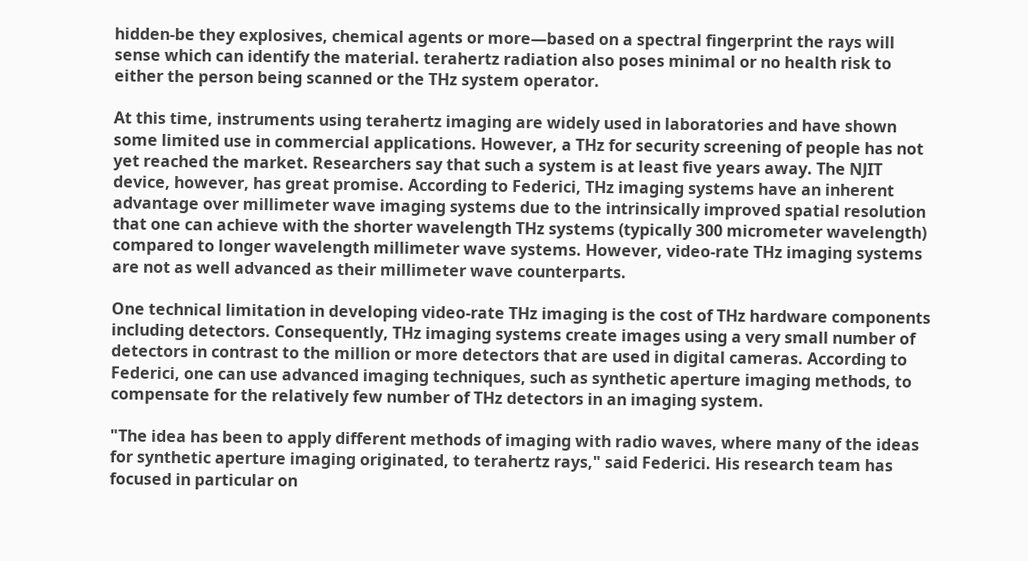hidden-be they explosives, chemical agents or more—based on a spectral fingerprint the rays will sense which can identify the material. terahertz radiation also poses minimal or no health risk to either the person being scanned or the THz system operator.

At this time, instruments using terahertz imaging are widely used in laboratories and have shown some limited use in commercial applications. However, a THz for security screening of people has not yet reached the market. Researchers say that such a system is at least five years away. The NJIT device, however, has great promise. According to Federici, THz imaging systems have an inherent advantage over millimeter wave imaging systems due to the intrinsically improved spatial resolution that one can achieve with the shorter wavelength THz systems (typically 300 micrometer wavelength) compared to longer wavelength millimeter wave systems. However, video-rate THz imaging systems are not as well advanced as their millimeter wave counterparts.

One technical limitation in developing video-rate THz imaging is the cost of THz hardware components including detectors. Consequently, THz imaging systems create images using a very small number of detectors in contrast to the million or more detectors that are used in digital cameras. According to Federici, one can use advanced imaging techniques, such as synthetic aperture imaging methods, to compensate for the relatively few number of THz detectors in an imaging system.

"The idea has been to apply different methods of imaging with radio waves, where many of the ideas for synthetic aperture imaging originated, to terahertz rays," said Federici. His research team has focused in particular on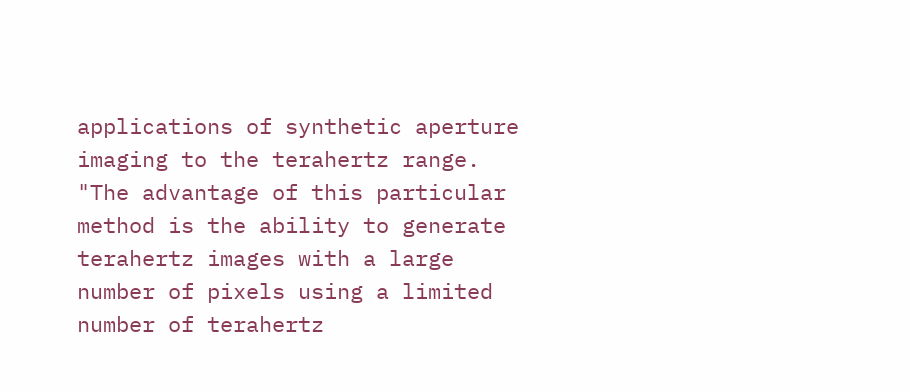applications of synthetic aperture imaging to the terahertz range. "The advantage of this particular method is the ability to generate terahertz images with a large number of pixels using a limited number of terahertz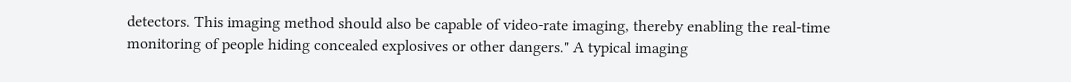detectors. This imaging method should also be capable of video-rate imaging, thereby enabling the real-time monitoring of people hiding concealed explosives or other dangers." A typical imaging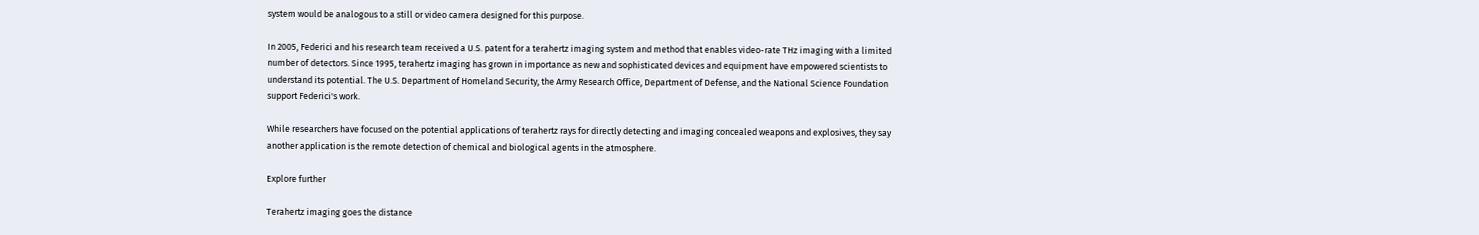system would be analogous to a still or video camera designed for this purpose.

In 2005, Federici and his research team received a U.S. patent for a terahertz imaging system and method that enables video-rate THz imaging with a limited number of detectors. Since 1995, terahertz imaging has grown in importance as new and sophisticated devices and equipment have empowered scientists to understand its potential. The U.S. Department of Homeland Security, the Army Research Office, Department of Defense, and the National Science Foundation support Federici's work.

While researchers have focused on the potential applications of terahertz rays for directly detecting and imaging concealed weapons and explosives, they say another application is the remote detection of chemical and biological agents in the atmosphere.

Explore further

Terahertz imaging goes the distance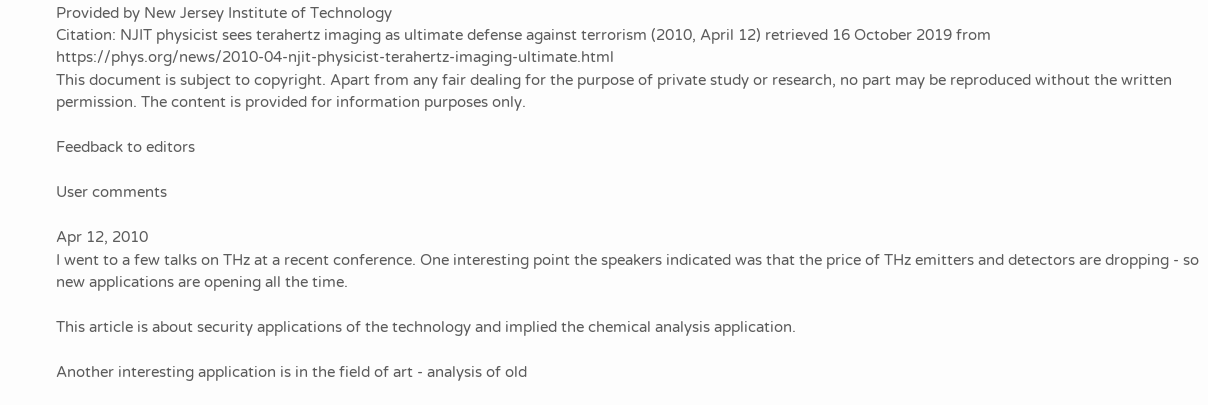Provided by New Jersey Institute of Technology
Citation: NJIT physicist sees terahertz imaging as ultimate defense against terrorism (2010, April 12) retrieved 16 October 2019 from https://phys.org/news/2010-04-njit-physicist-terahertz-imaging-ultimate.html
This document is subject to copyright. Apart from any fair dealing for the purpose of private study or research, no part may be reproduced without the written permission. The content is provided for information purposes only.

Feedback to editors

User comments

Apr 12, 2010
I went to a few talks on THz at a recent conference. One interesting point the speakers indicated was that the price of THz emitters and detectors are dropping - so new applications are opening all the time.

This article is about security applications of the technology and implied the chemical analysis application.

Another interesting application is in the field of art - analysis of old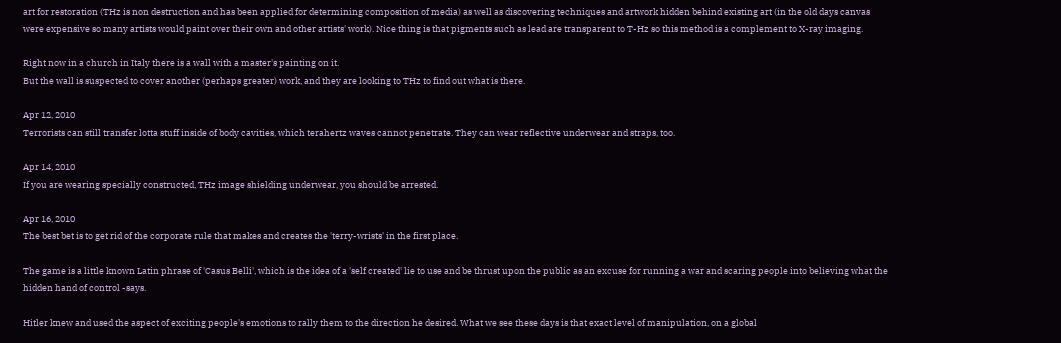art for restoration (THz is non destruction and has been applied for determining composition of media) as well as discovering techniques and artwork hidden behind existing art (in the old days canvas were expensive so many artists would paint over their own and other artists' work). Nice thing is that pigments such as lead are transparent to T-Hz so this method is a complement to X-ray imaging.

Right now in a church in Italy there is a wall with a master's painting on it.
But the wall is suspected to cover another (perhaps greater) work, and they are looking to THz to find out what is there.

Apr 12, 2010
Terrorists can still transfer lotta stuff inside of body cavities, which terahertz waves cannot penetrate. They can wear reflective underwear and straps, too.

Apr 14, 2010
If you are wearing specially constructed, THz image shielding underwear, you should be arrested.

Apr 16, 2010
The best bet is to get rid of the corporate rule that makes and creates the 'terry-wrists' in the first place.

The game is a little known Latin phrase of 'Casus Belli', which is the idea of a 'self created' lie to use and be thrust upon the public as an excuse for running a war and scaring people into believing what the hidden hand of control -says.

Hitler knew and used the aspect of exciting people's emotions to rally them to the direction he desired. What we see these days is that exact level of manipulation, on a global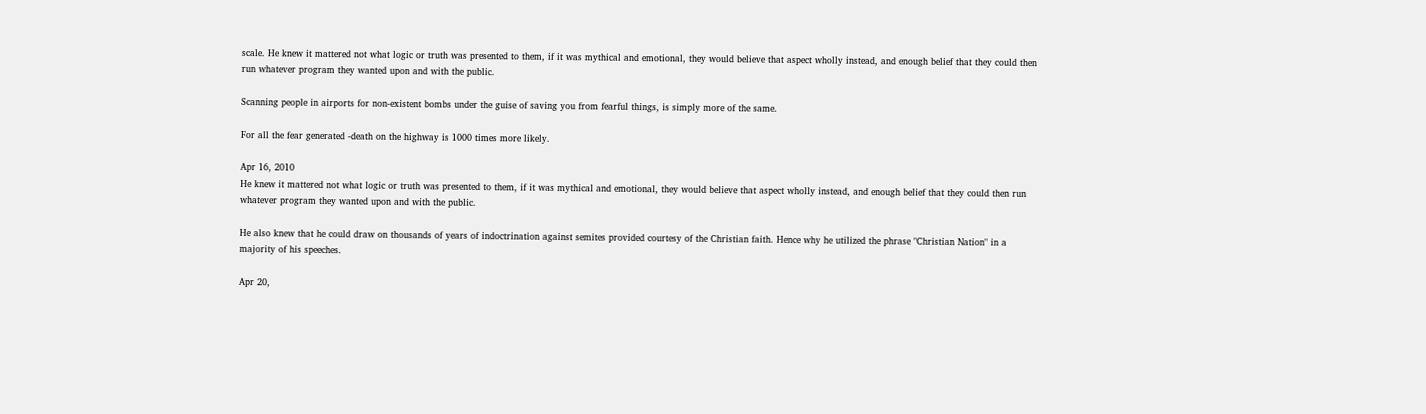scale. He knew it mattered not what logic or truth was presented to them, if it was mythical and emotional, they would believe that aspect wholly instead, and enough belief that they could then run whatever program they wanted upon and with the public.

Scanning people in airports for non-existent bombs under the guise of saving you from fearful things, is simply more of the same.

For all the fear generated -death on the highway is 1000 times more likely.

Apr 16, 2010
He knew it mattered not what logic or truth was presented to them, if it was mythical and emotional, they would believe that aspect wholly instead, and enough belief that they could then run whatever program they wanted upon and with the public.

He also knew that he could draw on thousands of years of indoctrination against semites provided courtesy of the Christian faith. Hence why he utilized the phrase "Christian Nation" in a majority of his speeches.

Apr 20,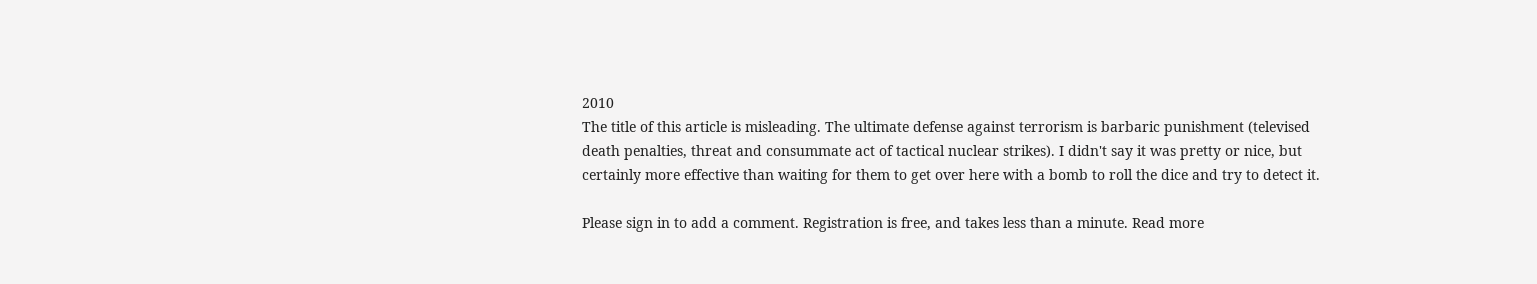2010
The title of this article is misleading. The ultimate defense against terrorism is barbaric punishment (televised death penalties, threat and consummate act of tactical nuclear strikes). I didn't say it was pretty or nice, but certainly more effective than waiting for them to get over here with a bomb to roll the dice and try to detect it.

Please sign in to add a comment. Registration is free, and takes less than a minute. Read more